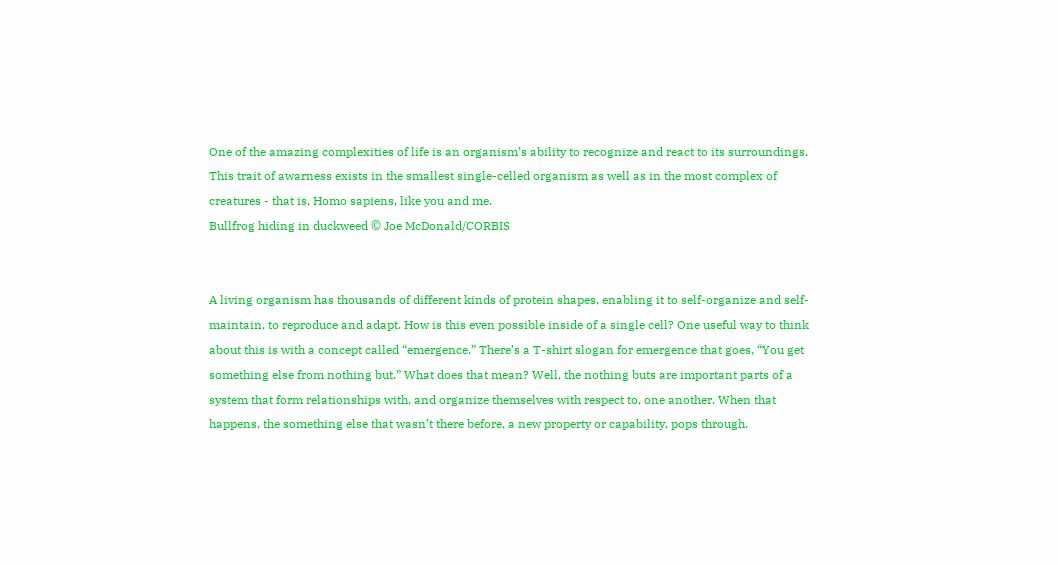One of the amazing complexities of life is an organism’s ability to recognize and react to its surroundings. This trait of awarness exists in the smallest single-celled organism as well as in the most complex of creatures - that is, Homo sapiens, like you and me.
Bullfrog hiding in duckweed © Joe McDonald/CORBIS


A living organism has thousands of different kinds of protein shapes, enabling it to self-organize and self-maintain, to reproduce and adapt. How is this even possible inside of a single cell? One useful way to think about this is with a concept called “emergence.” There’s a T-shirt slogan for emergence that goes, “You get something else from nothing but.” What does that mean? Well, the nothing buts are important parts of a system that form relationships with, and organize themselves with respect to, one another. When that happens, the something else that wasn’t there before, a new property or capability, pops through.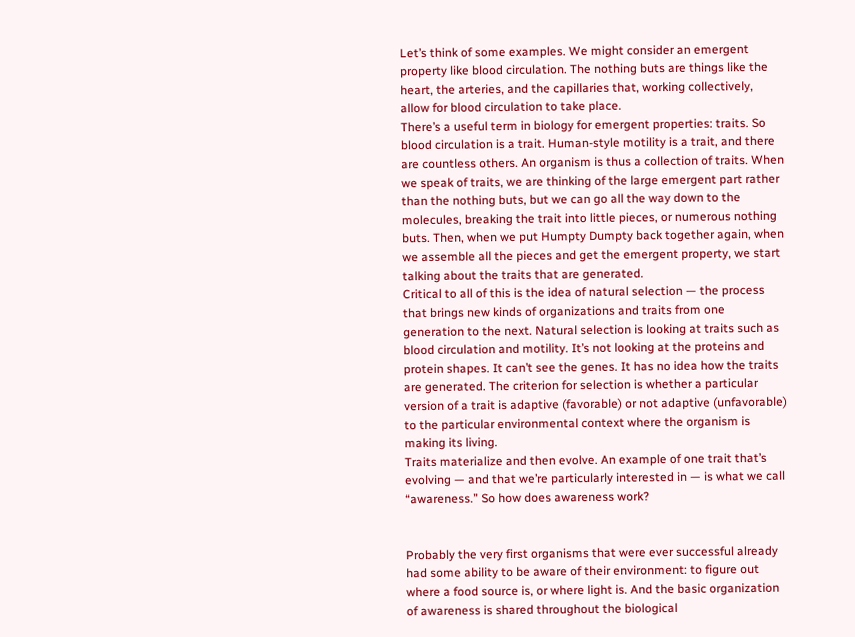Let’s think of some examples. We might consider an emergent property like blood circulation. The nothing buts are things like the heart, the arteries, and the capillaries that, working collectively, allow for blood circulation to take place.
There’s a useful term in biology for emergent properties: traits. So blood circulation is a trait. Human-style motility is a trait, and there are countless others. An organism is thus a collection of traits. When we speak of traits, we are thinking of the large emergent part rather than the nothing buts, but we can go all the way down to the molecules, breaking the trait into little pieces, or numerous nothing buts. Then, when we put Humpty Dumpty back together again, when we assemble all the pieces and get the emergent property, we start talking about the traits that are generated.
Critical to all of this is the idea of natural selection — the process that brings new kinds of organizations and traits from one generation to the next. Natural selection is looking at traits such as blood circulation and motility. It’s not looking at the proteins and protein shapes. It can’t see the genes. It has no idea how the traits are generated. The criterion for selection is whether a particular version of a trait is adaptive (favorable) or not adaptive (unfavorable) to the particular environmental context where the organism is making its living.
Traits materialize and then evolve. An example of one trait that’s evolving — and that we’re particularly interested in — is what we call “awareness.” So how does awareness work?


Probably the very first organisms that were ever successful already had some ability to be aware of their environment: to figure out where a food source is, or where light is. And the basic organization of awareness is shared throughout the biological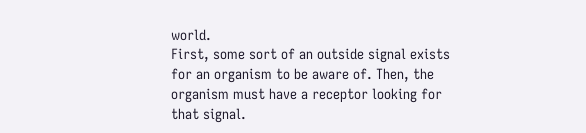world.
First, some sort of an outside signal exists for an organism to be aware of. Then, the organism must have a receptor looking for that signal.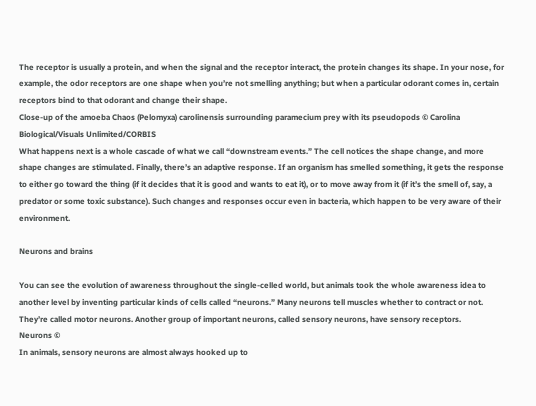The receptor is usually a protein, and when the signal and the receptor interact, the protein changes its shape. In your nose, for example, the odor receptors are one shape when you’re not smelling anything; but when a particular odorant comes in, certain receptors bind to that odorant and change their shape.
Close-up of the amoeba Chaos (Pelomyxa) carolinensis surrounding paramecium prey with its pseudopods © Carolina Biological/Visuals Unlimited/CORBIS
What happens next is a whole cascade of what we call “downstream events.” The cell notices the shape change, and more shape changes are stimulated. Finally, there’s an adaptive response. If an organism has smelled something, it gets the response to either go toward the thing (if it decides that it is good and wants to eat it), or to move away from it (if it’s the smell of, say, a predator or some toxic substance). Such changes and responses occur even in bacteria, which happen to be very aware of their environment.

Neurons and brains

You can see the evolution of awareness throughout the single-celled world, but animals took the whole awareness idea to another level by inventing particular kinds of cells called “neurons.” Many neurons tell muscles whether to contract or not. They’re called motor neurons. Another group of important neurons, called sensory neurons, have sensory receptors.
Neurons ©
In animals, sensory neurons are almost always hooked up to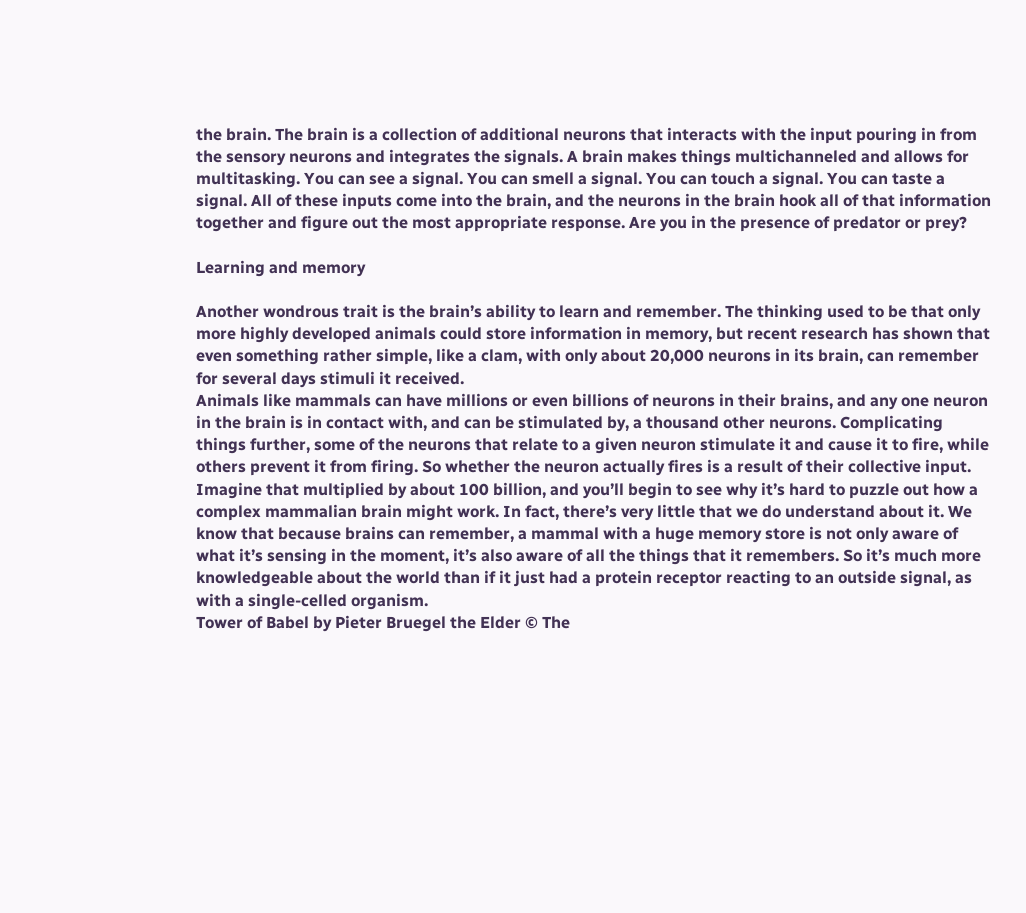the brain. The brain is a collection of additional neurons that interacts with the input pouring in from the sensory neurons and integrates the signals. A brain makes things multichanneled and allows for multitasking. You can see a signal. You can smell a signal. You can touch a signal. You can taste a signal. All of these inputs come into the brain, and the neurons in the brain hook all of that information together and figure out the most appropriate response. Are you in the presence of predator or prey?

Learning and memory

Another wondrous trait is the brain’s ability to learn and remember. The thinking used to be that only more highly developed animals could store information in memory, but recent research has shown that even something rather simple, like a clam, with only about 20,000 neurons in its brain, can remember for several days stimuli it received.
Animals like mammals can have millions or even billions of neurons in their brains, and any one neuron in the brain is in contact with, and can be stimulated by, a thousand other neurons. Complicating things further, some of the neurons that relate to a given neuron stimulate it and cause it to fire, while others prevent it from firing. So whether the neuron actually fires is a result of their collective input.
Imagine that multiplied by about 100 billion, and you’ll begin to see why it’s hard to puzzle out how a complex mammalian brain might work. In fact, there’s very little that we do understand about it. We know that because brains can remember, a mammal with a huge memory store is not only aware of what it’s sensing in the moment, it’s also aware of all the things that it remembers. So it’s much more knowledgeable about the world than if it just had a protein receptor reacting to an outside signal, as with a single-celled organism.
Tower of Babel by Pieter Bruegel the Elder © The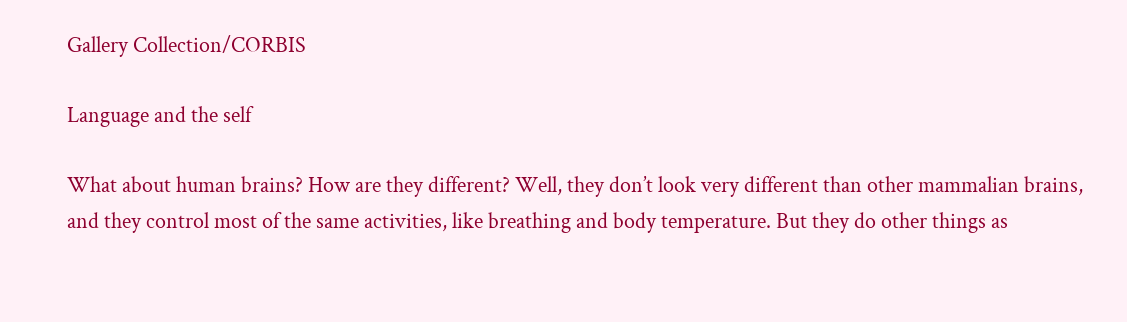Gallery Collection/CORBIS

Language and the self

What about human brains? How are they different? Well, they don’t look very different than other mammalian brains, and they control most of the same activities, like breathing and body temperature. But they do other things as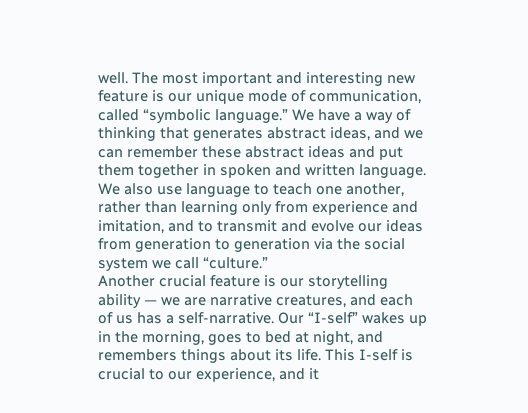well. The most important and interesting new feature is our unique mode of communication, called “symbolic language.” We have a way of thinking that generates abstract ideas, and we can remember these abstract ideas and put them together in spoken and written language. We also use language to teach one another, rather than learning only from experience and imitation, and to transmit and evolve our ideas from generation to generation via the social system we call “culture.”
Another crucial feature is our storytelling ability — we are narrative creatures, and each of us has a self-narrative. Our “I-self” wakes up in the morning, goes to bed at night, and remembers things about its life. This I-self is crucial to our experience, and it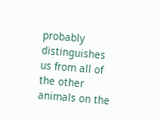probably distinguishes us from all of the other animals on the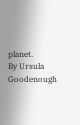planet.
By Ursula Goodenough